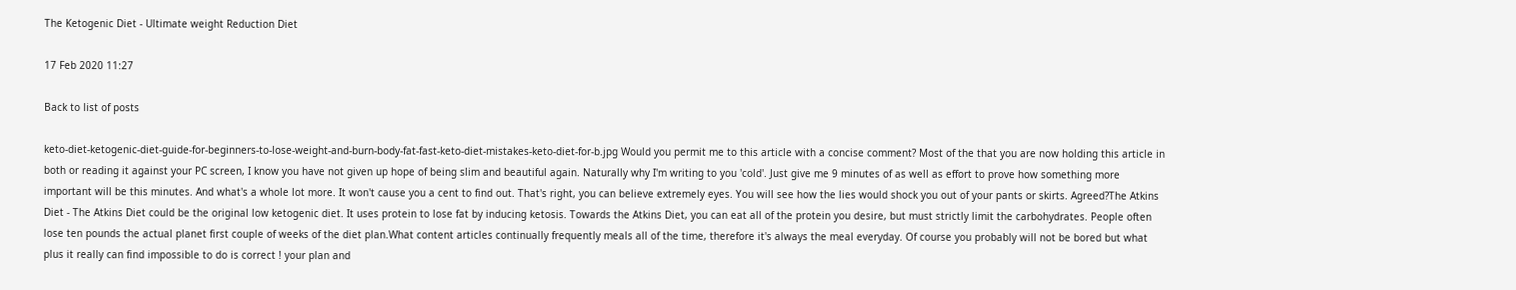The Ketogenic Diet - Ultimate weight Reduction Diet

17 Feb 2020 11:27

Back to list of posts

keto-diet-ketogenic-diet-guide-for-beginners-to-lose-weight-and-burn-body-fat-fast-keto-diet-mistakes-keto-diet-for-b.jpg Would you permit me to this article with a concise comment? Most of the that you are now holding this article in both or reading it against your PC screen, I know you have not given up hope of being slim and beautiful again. Naturally why I'm writing to you 'cold'. Just give me 9 minutes of as well as effort to prove how something more important will be this minutes. And what's a whole lot more. It won't cause you a cent to find out. That's right, you can believe extremely eyes. You will see how the lies would shock you out of your pants or skirts. Agreed?The Atkins Diet - The Atkins Diet could be the original low ketogenic diet. It uses protein to lose fat by inducing ketosis. Towards the Atkins Diet, you can eat all of the protein you desire, but must strictly limit the carbohydrates. People often lose ten pounds the actual planet first couple of weeks of the diet plan.What content articles continually frequently meals all of the time, therefore it's always the meal everyday. Of course you probably will not be bored but what plus it really can find impossible to do is correct ! your plan and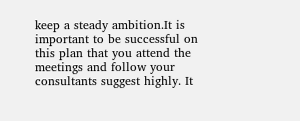keep a steady ambition.It is important to be successful on this plan that you attend the meetings and follow your consultants suggest highly. It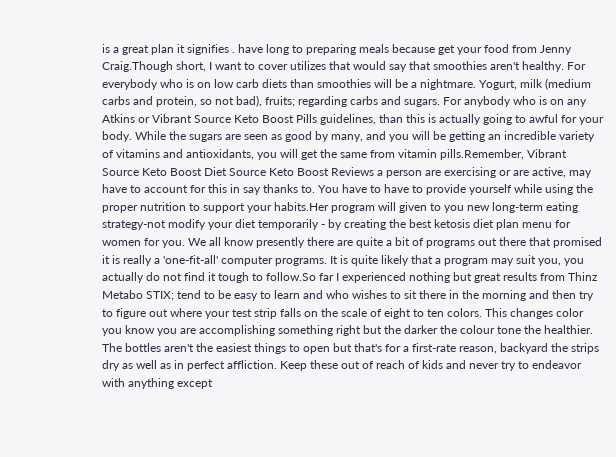is a great plan it signifies . have long to preparing meals because get your food from Jenny Craig.Though short, I want to cover utilizes that would say that smoothies aren't healthy. For everybody who is on low carb diets than smoothies will be a nightmare. Yogurt, milk (medium carbs and protein, so not bad), fruits; regarding carbs and sugars. For anybody who is on any Atkins or Vibrant Source Keto Boost Pills guidelines, than this is actually going to awful for your body. While the sugars are seen as good by many, and you will be getting an incredible variety of vitamins and antioxidants, you will get the same from vitamin pills.Remember, Vibrant Source Keto Boost Diet Source Keto Boost Reviews a person are exercising or are active, may have to account for this in say thanks to. You have to have to provide yourself while using the proper nutrition to support your habits.Her program will given to you new long-term eating strategy-not modify your diet temporarily - by creating the best ketosis diet plan menu for women for you. We all know presently there are quite a bit of programs out there that promised it is really a 'one-fit-all' computer programs. It is quite likely that a program may suit you, you actually do not find it tough to follow.So far I experienced nothing but great results from Thinz Metabo STIX; tend to be easy to learn and who wishes to sit there in the morning and then try to figure out where your test strip falls on the scale of eight to ten colors. This changes color you know you are accomplishing something right but the darker the colour tone the healthier. The bottles aren't the easiest things to open but that's for a first-rate reason, backyard the strips dry as well as in perfect affliction. Keep these out of reach of kids and never try to endeavor with anything except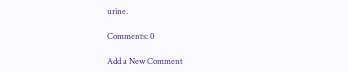urine.

Comments: 0

Add a New Comment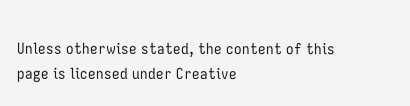Unless otherwise stated, the content of this page is licensed under Creative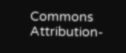Commons Attribution-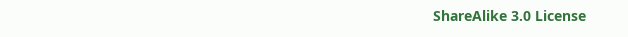ShareAlike 3.0 License